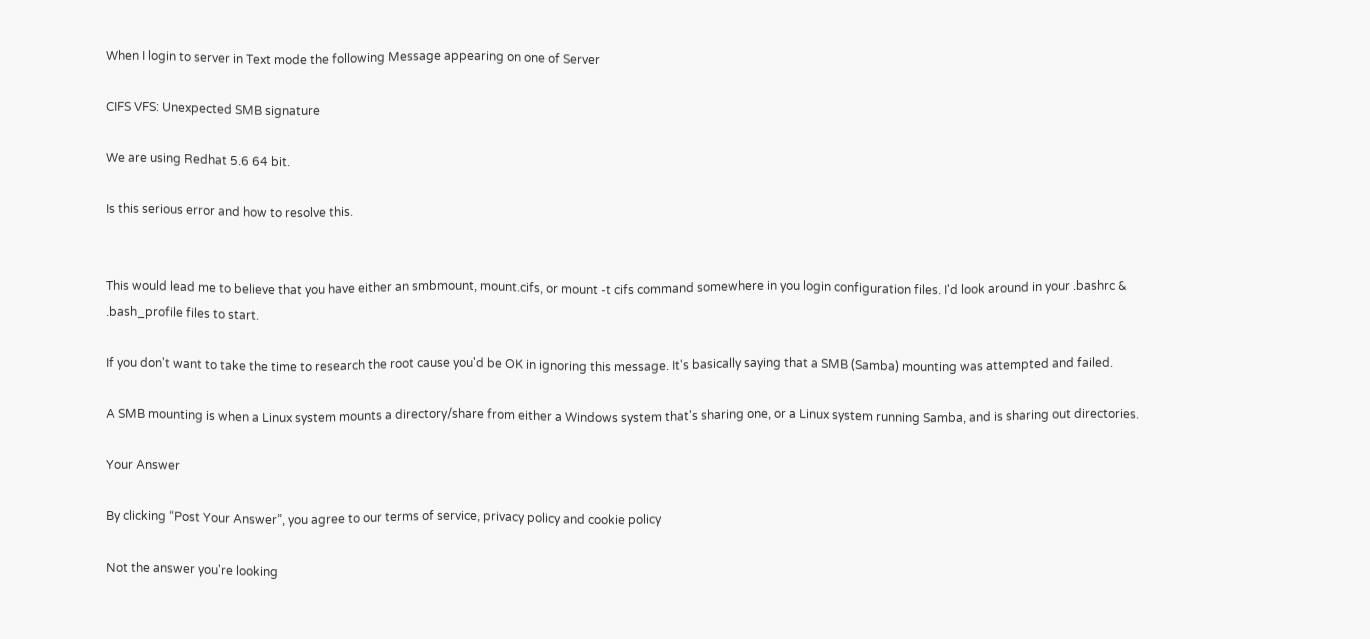When I login to server in Text mode the following Message appearing on one of Server

CIFS VFS: Unexpected SMB signature

We are using Redhat 5.6 64 bit.

Is this serious error and how to resolve this.


This would lead me to believe that you have either an smbmount, mount.cifs, or mount -t cifs command somewhere in you login configuration files. I'd look around in your .bashrc & .bash_profile files to start.

If you don't want to take the time to research the root cause you'd be OK in ignoring this message. It's basically saying that a SMB (Samba) mounting was attempted and failed.

A SMB mounting is when a Linux system mounts a directory/share from either a Windows system that's sharing one, or a Linux system running Samba, and is sharing out directories.

Your Answer

By clicking “Post Your Answer”, you agree to our terms of service, privacy policy and cookie policy

Not the answer you're looking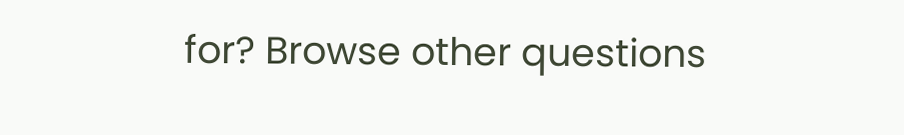for? Browse other questions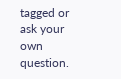tagged or ask your own question.